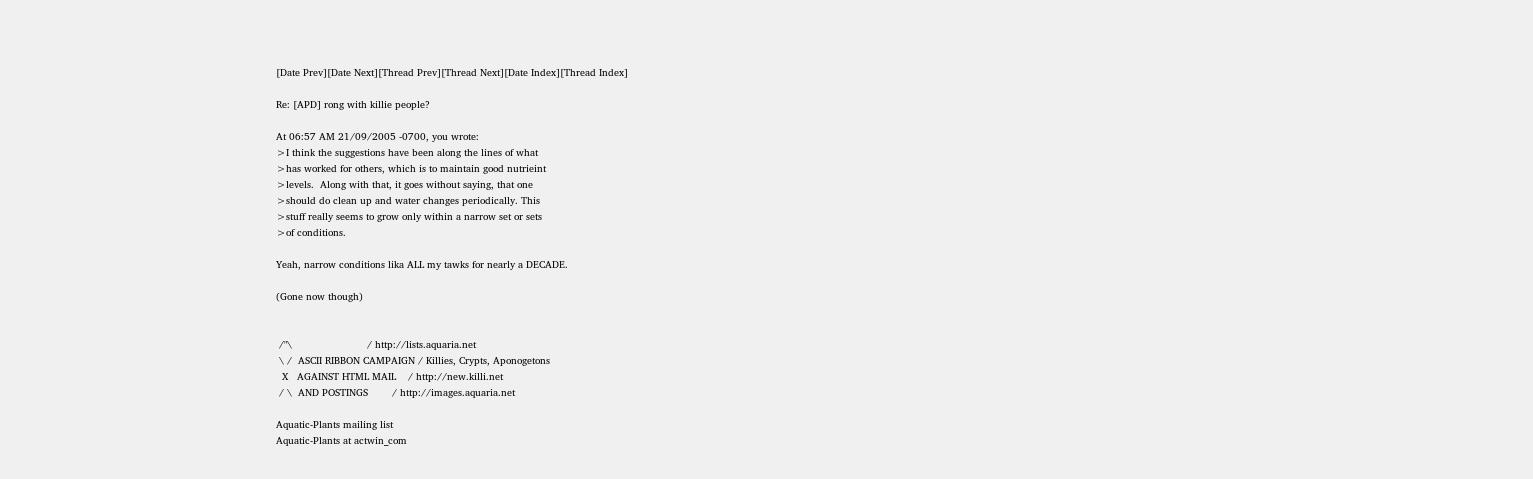[Date Prev][Date Next][Thread Prev][Thread Next][Date Index][Thread Index]

Re: [APD] rong with killie people?

At 06:57 AM 21/09/2005 -0700, you wrote:
>I think the suggestions have been along the lines of what
>has worked for others, which is to maintain good nutrieint
>levels.  Along with that, it goes without saying, that one
>should do clean up and water changes periodically. This
>stuff really seems to grow only within a narrow set or sets
>of conditions.

Yeah, narrow conditions lika ALL my tawks for nearly a DECADE.

(Gone now though)


 /"\                         / http://lists.aquaria.net
 \ /  ASCII RIBBON CAMPAIGN / Killies, Crypts, Aponogetons
  X   AGAINST HTML MAIL    / http://new.killi.net
 / \  AND POSTINGS        / http://images.aquaria.net

Aquatic-Plants mailing list
Aquatic-Plants at actwin_com